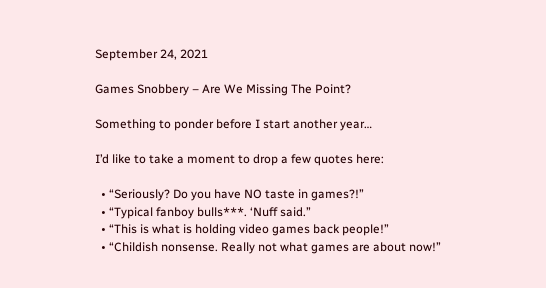September 24, 2021

Games Snobbery – Are We Missing The Point?

Something to ponder before I start another year…

I’d like to take a moment to drop a few quotes here:

  • “Seriously? Do you have NO taste in games?!”
  • “Typical fanboy bulls***. ‘Nuff said.”
  • “This is what is holding video games back people!”
  • “Childish nonsense. Really not what games are about now!”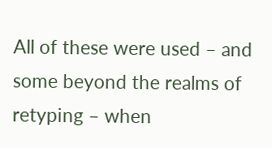All of these were used – and some beyond the realms of retyping – when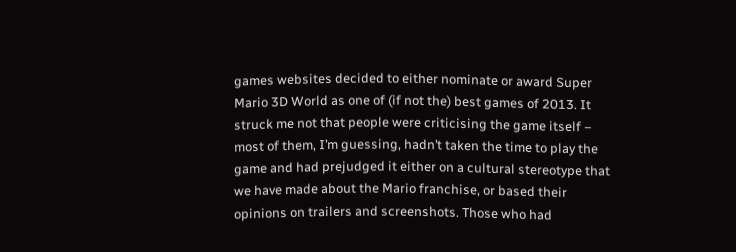games websites decided to either nominate or award Super Mario 3D World as one of (if not the) best games of 2013. It struck me not that people were criticising the game itself – most of them, I’m guessing, hadn’t taken the time to play the game and had prejudged it either on a cultural stereotype that we have made about the Mario franchise, or based their opinions on trailers and screenshots. Those who had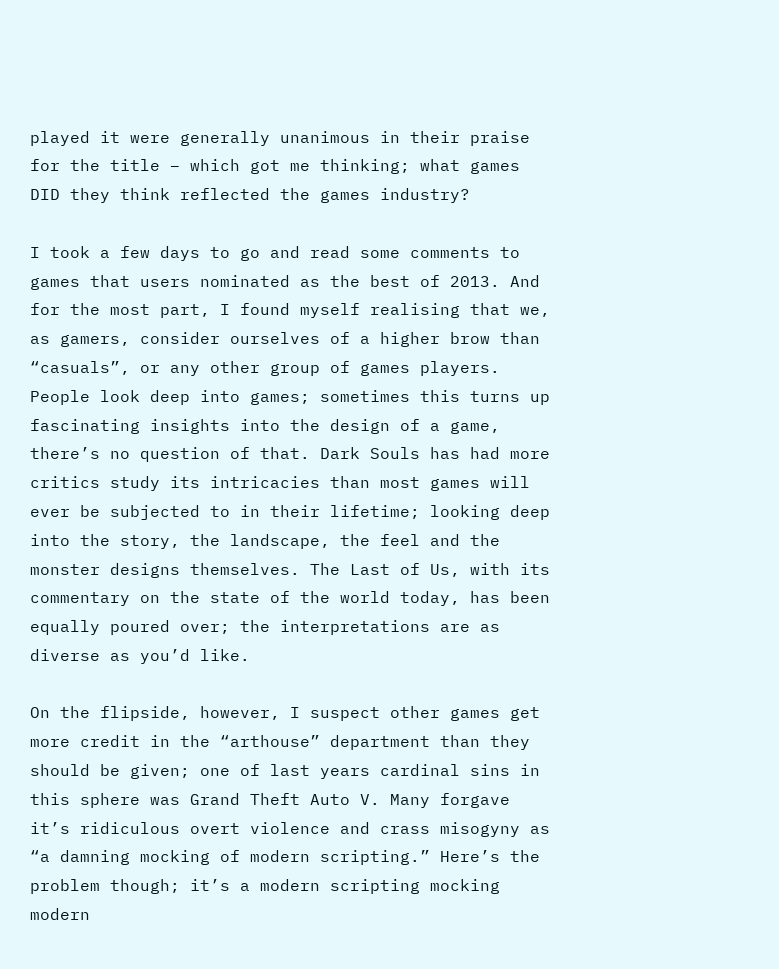played it were generally unanimous in their praise for the title – which got me thinking; what games DID they think reflected the games industry?

I took a few days to go and read some comments to games that users nominated as the best of 2013. And for the most part, I found myself realising that we, as gamers, consider ourselves of a higher brow than “casuals”, or any other group of games players. People look deep into games; sometimes this turns up fascinating insights into the design of a game, there’s no question of that. Dark Souls has had more critics study its intricacies than most games will ever be subjected to in their lifetime; looking deep into the story, the landscape, the feel and the monster designs themselves. The Last of Us, with its commentary on the state of the world today, has been equally poured over; the interpretations are as diverse as you’d like.

On the flipside, however, I suspect other games get more credit in the “arthouse” department than they should be given; one of last years cardinal sins in this sphere was Grand Theft Auto V. Many forgave it’s ridiculous overt violence and crass misogyny as “a damning mocking of modern scripting.” Here’s the problem though; it’s a modern scripting mocking modern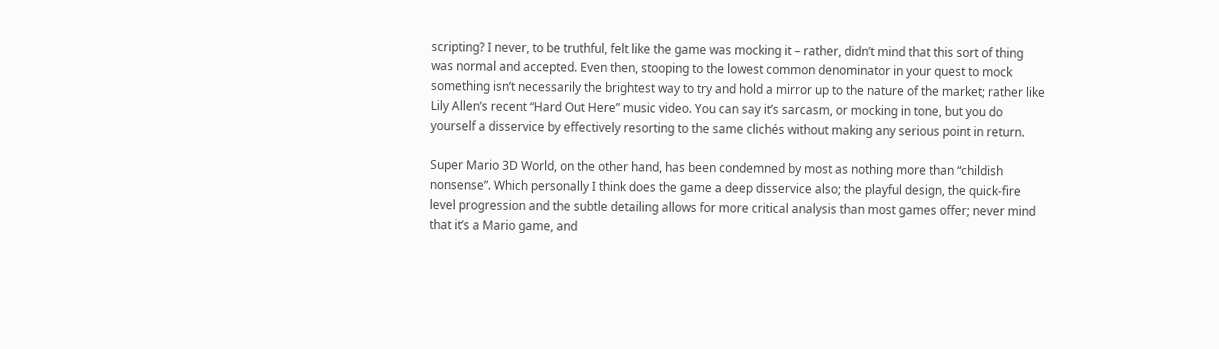scripting? I never, to be truthful, felt like the game was mocking it – rather, didn’t mind that this sort of thing was normal and accepted. Even then, stooping to the lowest common denominator in your quest to mock something isn’t necessarily the brightest way to try and hold a mirror up to the nature of the market; rather like Lily Allen’s recent “Hard Out Here” music video. You can say it’s sarcasm, or mocking in tone, but you do yourself a disservice by effectively resorting to the same clichés without making any serious point in return.

Super Mario 3D World, on the other hand, has been condemned by most as nothing more than “childish nonsense”. Which personally I think does the game a deep disservice also; the playful design, the quick-fire level progression and the subtle detailing allows for more critical analysis than most games offer; never mind that it’s a Mario game, and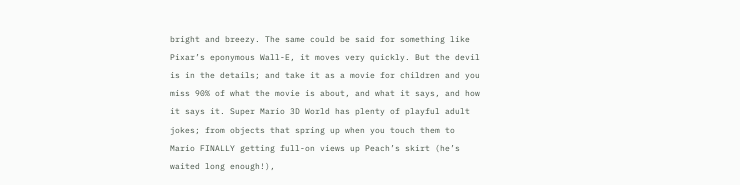bright and breezy. The same could be said for something like Pixar’s eponymous Wall-E, it moves very quickly. But the devil is in the details; and take it as a movie for children and you miss 90% of what the movie is about, and what it says, and how it says it. Super Mario 3D World has plenty of playful adult jokes; from objects that spring up when you touch them to Mario FINALLY getting full-on views up Peach’s skirt (he’s waited long enough!),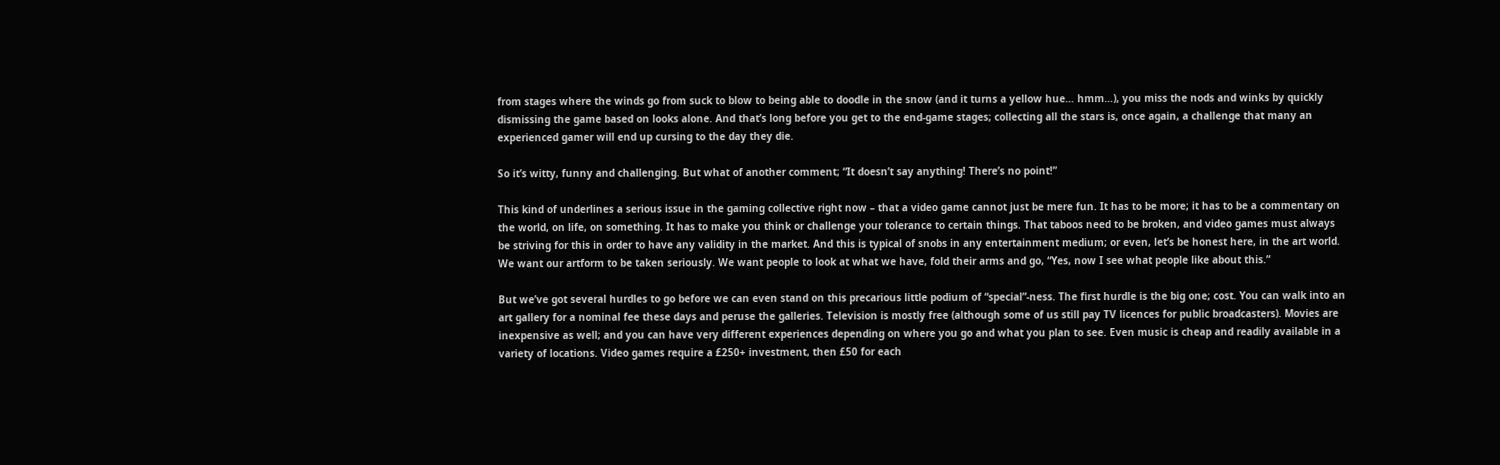from stages where the winds go from suck to blow to being able to doodle in the snow (and it turns a yellow hue… hmm…), you miss the nods and winks by quickly dismissing the game based on looks alone. And that’s long before you get to the end-game stages; collecting all the stars is, once again, a challenge that many an experienced gamer will end up cursing to the day they die.

So it’s witty, funny and challenging. But what of another comment; “It doesn’t say anything! There’s no point!”

This kind of underlines a serious issue in the gaming collective right now – that a video game cannot just be mere fun. It has to be more; it has to be a commentary on the world, on life, on something. It has to make you think or challenge your tolerance to certain things. That taboos need to be broken, and video games must always be striving for this in order to have any validity in the market. And this is typical of snobs in any entertainment medium; or even, let’s be honest here, in the art world. We want our artform to be taken seriously. We want people to look at what we have, fold their arms and go, “Yes, now I see what people like about this.”

But we’ve got several hurdles to go before we can even stand on this precarious little podium of “special”-ness. The first hurdle is the big one; cost. You can walk into an art gallery for a nominal fee these days and peruse the galleries. Television is mostly free (although some of us still pay TV licences for public broadcasters). Movies are inexpensive as well; and you can have very different experiences depending on where you go and what you plan to see. Even music is cheap and readily available in a variety of locations. Video games require a £250+ investment, then £50 for each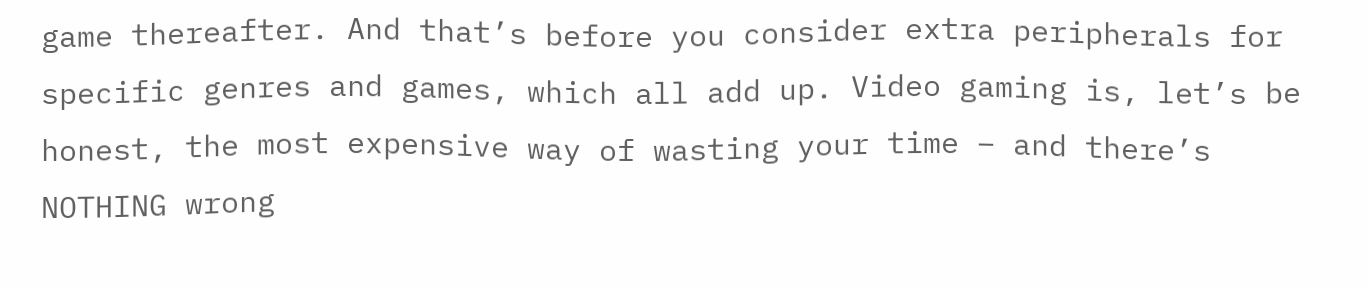game thereafter. And that’s before you consider extra peripherals for specific genres and games, which all add up. Video gaming is, let’s be honest, the most expensive way of wasting your time – and there’s NOTHING wrong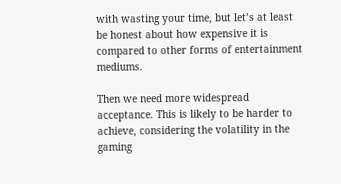with wasting your time, but let’s at least be honest about how expensive it is compared to other forms of entertainment mediums.

Then we need more widespread acceptance. This is likely to be harder to achieve, considering the volatility in the gaming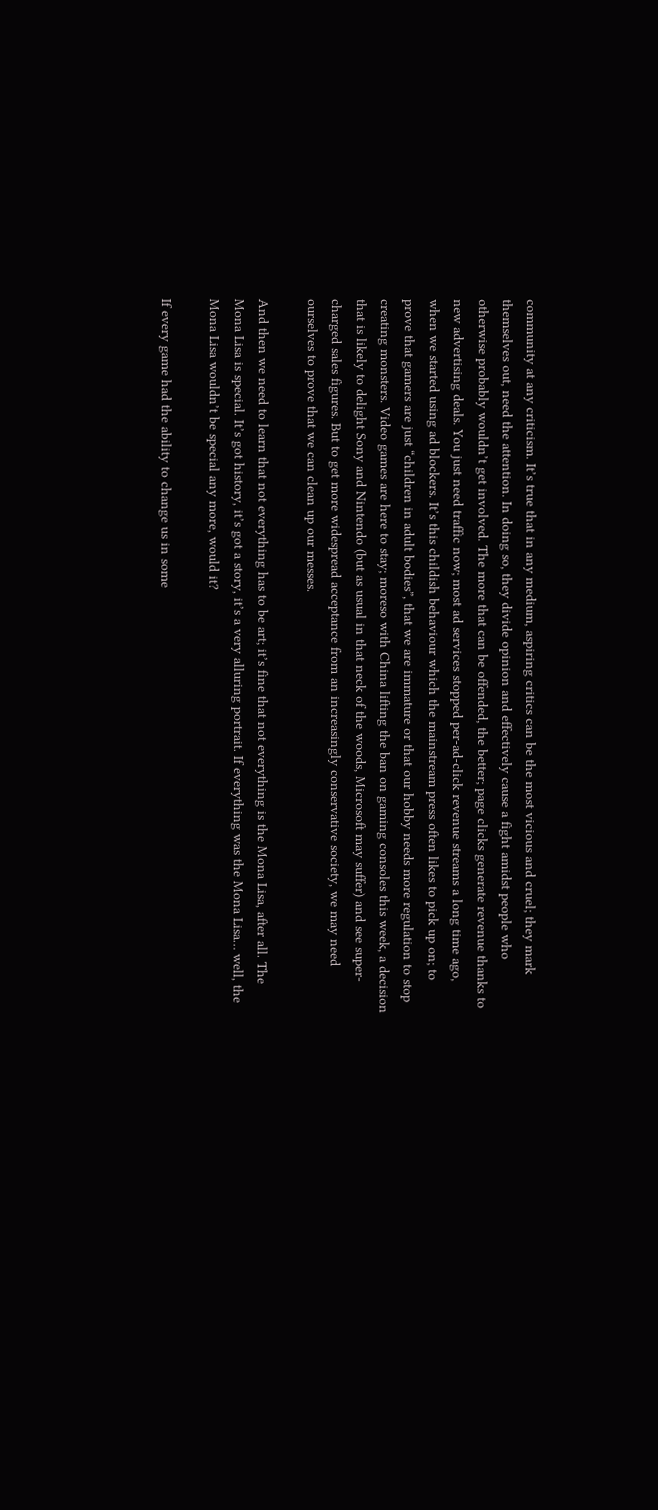community at any criticism. It’s true that in any medium, aspiring critics can be the most vicious and cruel; they mark themselves out, need the attention. In doing so, they divide opinion and effectively cause a fight amidst people who otherwise probably wouldn’t get involved. The more that can be offended, the better; page clicks generate revenue thanks to new advertising deals. You just need traffic now; most ad services stopped per-ad-click revenue streams a long time ago, when we started using ad blockers. It’s this childish behaviour which the mainstream press often likes to pick up on; to prove that gamers are just “children in adult bodies”, that we are immature or that our hobby needs more regulation to stop creating monsters. Video games are here to stay; moreso with China lifting the ban on gaming consoles this week, a decision that is likely to delight Sony and Nintendo (but as usual in that neck of the woods, Microsoft may suffer) and see super-charged sales figures. But to get more widespread acceptance from an increasingly conservative society, we may need ourselves to prove that we can clean up our messes.

And then we need to learn that not everything has to be art; it’s fine that not everything is the Mona Lisa, after all. The Mona Lisa is special. It’s got history, it’s got a story, it’s a very alluring portrait. If everything was the Mona Lisa… well, the Mona Lisa wouldn’t be special any more, would it?

If every game had the ability to change us in some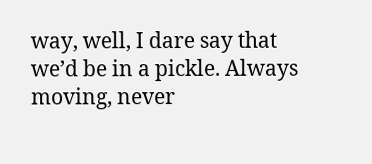way, well, I dare say that we’d be in a pickle. Always moving, never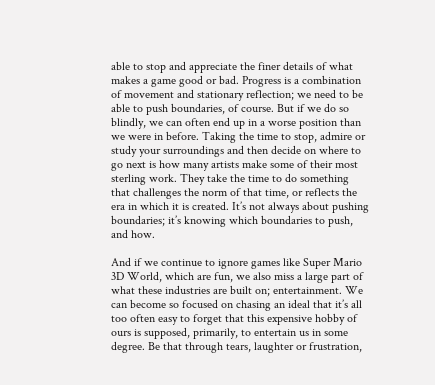able to stop and appreciate the finer details of what makes a game good or bad. Progress is a combination of movement and stationary reflection; we need to be able to push boundaries, of course. But if we do so blindly, we can often end up in a worse position than we were in before. Taking the time to stop, admire or study your surroundings and then decide on where to go next is how many artists make some of their most sterling work. They take the time to do something that challenges the norm of that time, or reflects the era in which it is created. It’s not always about pushing boundaries; it’s knowing which boundaries to push, and how.

And if we continue to ignore games like Super Mario 3D World, which are fun, we also miss a large part of what these industries are built on; entertainment. We can become so focused on chasing an ideal that it’s all too often easy to forget that this expensive hobby of ours is supposed, primarily, to entertain us in some degree. Be that through tears, laughter or frustration,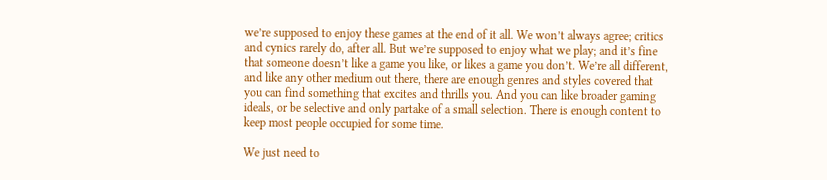we’re supposed to enjoy these games at the end of it all. We won’t always agree; critics and cynics rarely do, after all. But we’re supposed to enjoy what we play; and it’s fine that someone doesn’t like a game you like, or likes a game you don’t. We’re all different, and like any other medium out there, there are enough genres and styles covered that you can find something that excites and thrills you. And you can like broader gaming ideals, or be selective and only partake of a small selection. There is enough content to keep most people occupied for some time.

We just need to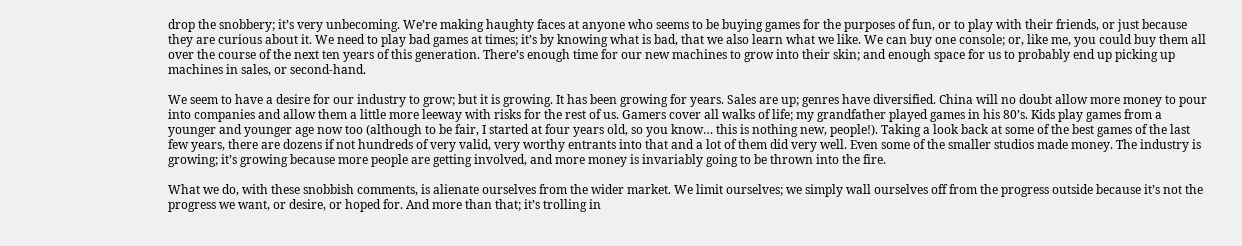drop the snobbery; it’s very unbecoming. We’re making haughty faces at anyone who seems to be buying games for the purposes of fun, or to play with their friends, or just because they are curious about it. We need to play bad games at times; it’s by knowing what is bad, that we also learn what we like. We can buy one console; or, like me, you could buy them all over the course of the next ten years of this generation. There’s enough time for our new machines to grow into their skin; and enough space for us to probably end up picking up machines in sales, or second-hand.

We seem to have a desire for our industry to grow; but it is growing. It has been growing for years. Sales are up; genres have diversified. China will no doubt allow more money to pour into companies and allow them a little more leeway with risks for the rest of us. Gamers cover all walks of life; my grandfather played games in his 80’s. Kids play games from a younger and younger age now too (although to be fair, I started at four years old, so you know… this is nothing new, people!). Taking a look back at some of the best games of the last few years, there are dozens if not hundreds of very valid, very worthy entrants into that and a lot of them did very well. Even some of the smaller studios made money. The industry is growing; it’s growing because more people are getting involved, and more money is invariably going to be thrown into the fire.

What we do, with these snobbish comments, is alienate ourselves from the wider market. We limit ourselves; we simply wall ourselves off from the progress outside because it’s not the progress we want, or desire, or hoped for. And more than that; it’s trolling in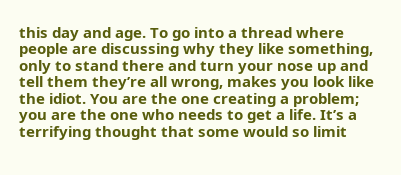this day and age. To go into a thread where people are discussing why they like something, only to stand there and turn your nose up and tell them they’re all wrong, makes you look like the idiot. You are the one creating a problem; you are the one who needs to get a life. It’s a terrifying thought that some would so limit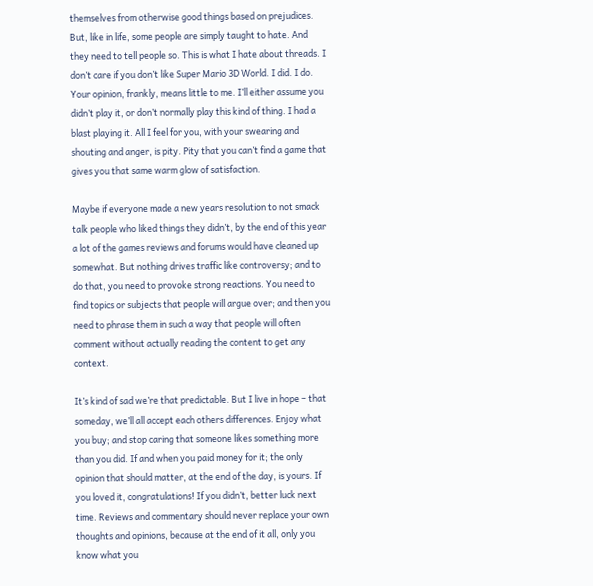themselves from otherwise good things based on prejudices. But, like in life, some people are simply taught to hate. And they need to tell people so. This is what I hate about threads. I don’t care if you don’t like Super Mario 3D World. I did. I do. Your opinion, frankly, means little to me. I’ll either assume you didn’t play it, or don’t normally play this kind of thing. I had a blast playing it. All I feel for you, with your swearing and shouting and anger, is pity. Pity that you can’t find a game that gives you that same warm glow of satisfaction.

Maybe if everyone made a new years resolution to not smack talk people who liked things they didn’t, by the end of this year a lot of the games reviews and forums would have cleaned up somewhat. But nothing drives traffic like controversy; and to do that, you need to provoke strong reactions. You need to find topics or subjects that people will argue over; and then you need to phrase them in such a way that people will often comment without actually reading the content to get any context.

It’s kind of sad we’re that predictable. But I live in hope – that someday, we’ll all accept each others differences. Enjoy what you buy; and stop caring that someone likes something more than you did. If and when you paid money for it; the only opinion that should matter, at the end of the day, is yours. If you loved it, congratulations! If you didn’t, better luck next time. Reviews and commentary should never replace your own thoughts and opinions, because at the end of it all, only you know what you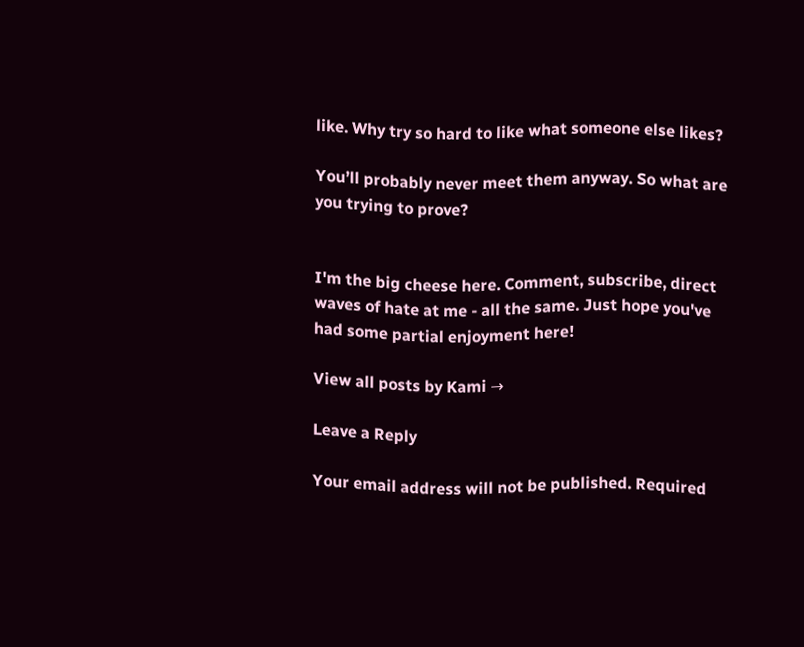like. Why try so hard to like what someone else likes?

You’ll probably never meet them anyway. So what are you trying to prove?


I'm the big cheese here. Comment, subscribe, direct waves of hate at me - all the same. Just hope you've had some partial enjoyment here!

View all posts by Kami →

Leave a Reply

Your email address will not be published. Required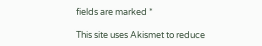fields are marked *

This site uses Akismet to reduce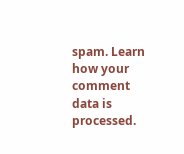spam. Learn how your comment data is processed.